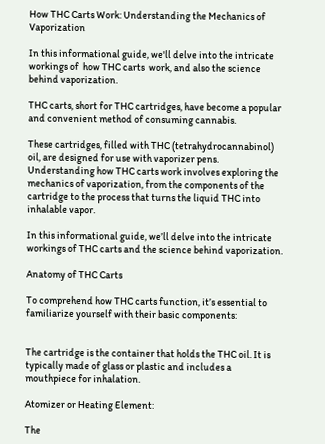How THC Carts Work: Understanding the Mechanics of Vaporization

In this informational guide, we'll delve into the intricate workings of  how THC carts  work, and also the science behind vaporization.

THC carts, short for THC cartridges, have become a popular and convenient method of consuming cannabis.

These cartridges, filled with THC (tetrahydrocannabinol) oil, are designed for use with vaporizer pens. Understanding how THC carts work involves exploring the mechanics of vaporization, from the components of the cartridge to the process that turns the liquid THC into inhalable vapor.

In this informational guide, we’ll delve into the intricate workings of THC carts and the science behind vaporization.

Anatomy of THC Carts

To comprehend how THC carts function, it’s essential to familiarize yourself with their basic components:


The cartridge is the container that holds the THC oil. It is typically made of glass or plastic and includes a mouthpiece for inhalation.

Atomizer or Heating Element:

The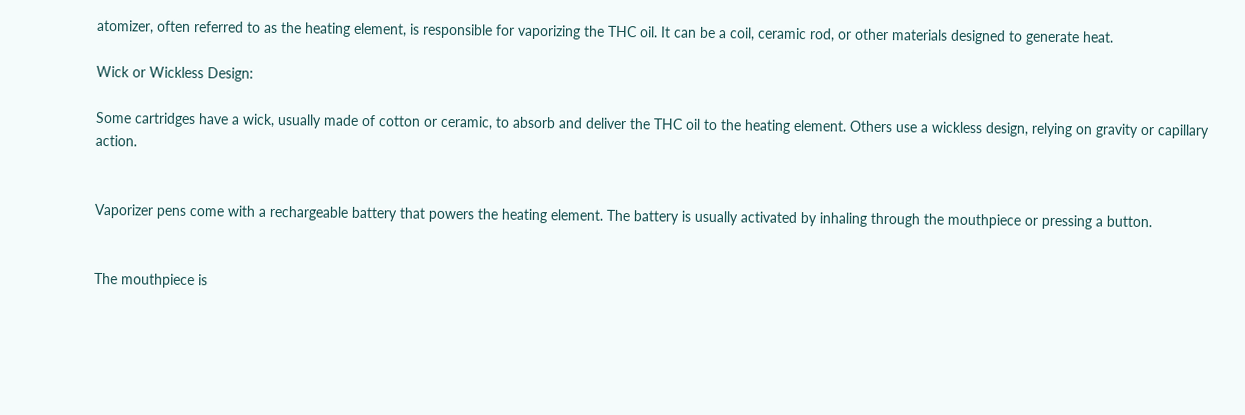atomizer, often referred to as the heating element, is responsible for vaporizing the THC oil. It can be a coil, ceramic rod, or other materials designed to generate heat.

Wick or Wickless Design:

Some cartridges have a wick, usually made of cotton or ceramic, to absorb and deliver the THC oil to the heating element. Others use a wickless design, relying on gravity or capillary action.


Vaporizer pens come with a rechargeable battery that powers the heating element. The battery is usually activated by inhaling through the mouthpiece or pressing a button.


The mouthpiece is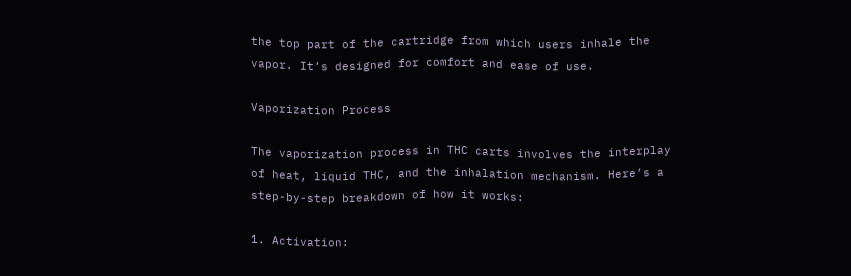the top part of the cartridge from which users inhale the vapor. It’s designed for comfort and ease of use.

Vaporization Process

The vaporization process in THC carts involves the interplay of heat, liquid THC, and the inhalation mechanism. Here’s a step-by-step breakdown of how it works:

1. Activation: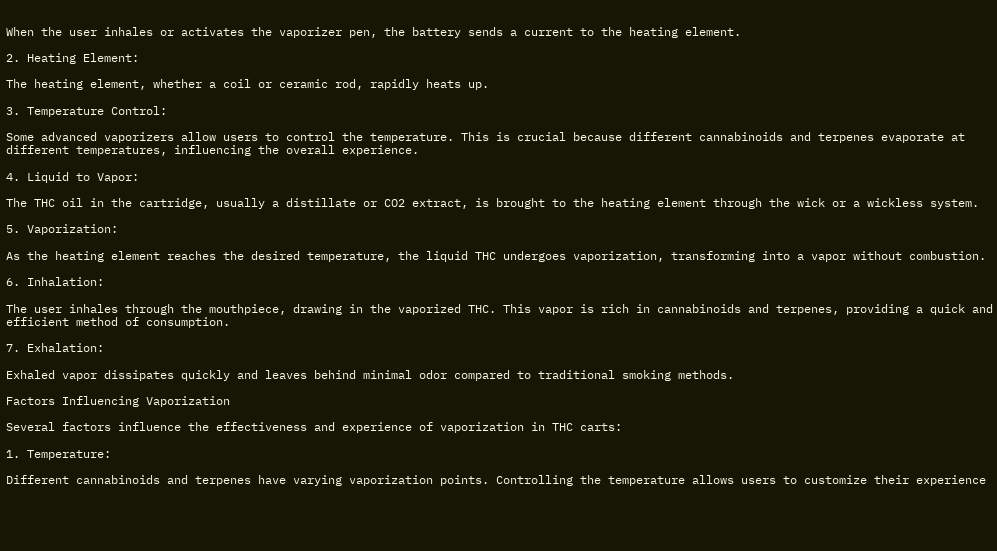When the user inhales or activates the vaporizer pen, the battery sends a current to the heating element.

2. Heating Element:

The heating element, whether a coil or ceramic rod, rapidly heats up.

3. Temperature Control:

Some advanced vaporizers allow users to control the temperature. This is crucial because different cannabinoids and terpenes evaporate at different temperatures, influencing the overall experience.

4. Liquid to Vapor:

The THC oil in the cartridge, usually a distillate or CO2 extract, is brought to the heating element through the wick or a wickless system.

5. Vaporization:

As the heating element reaches the desired temperature, the liquid THC undergoes vaporization, transforming into a vapor without combustion.

6. Inhalation:

The user inhales through the mouthpiece, drawing in the vaporized THC. This vapor is rich in cannabinoids and terpenes, providing a quick and efficient method of consumption.

7. Exhalation:

Exhaled vapor dissipates quickly and leaves behind minimal odor compared to traditional smoking methods.

Factors Influencing Vaporization

Several factors influence the effectiveness and experience of vaporization in THC carts:

1. Temperature:

Different cannabinoids and terpenes have varying vaporization points. Controlling the temperature allows users to customize their experience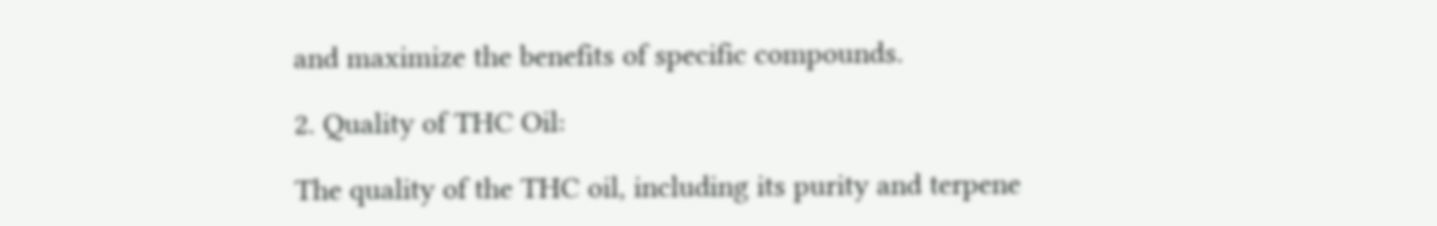and maximize the benefits of specific compounds.

2. Quality of THC Oil:

The quality of the THC oil, including its purity and terpene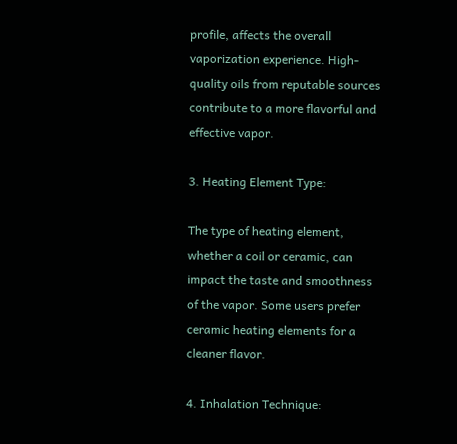profile, affects the overall vaporization experience. High-quality oils from reputable sources contribute to a more flavorful and effective vapor.

3. Heating Element Type:

The type of heating element, whether a coil or ceramic, can impact the taste and smoothness of the vapor. Some users prefer ceramic heating elements for a cleaner flavor.

4. Inhalation Technique: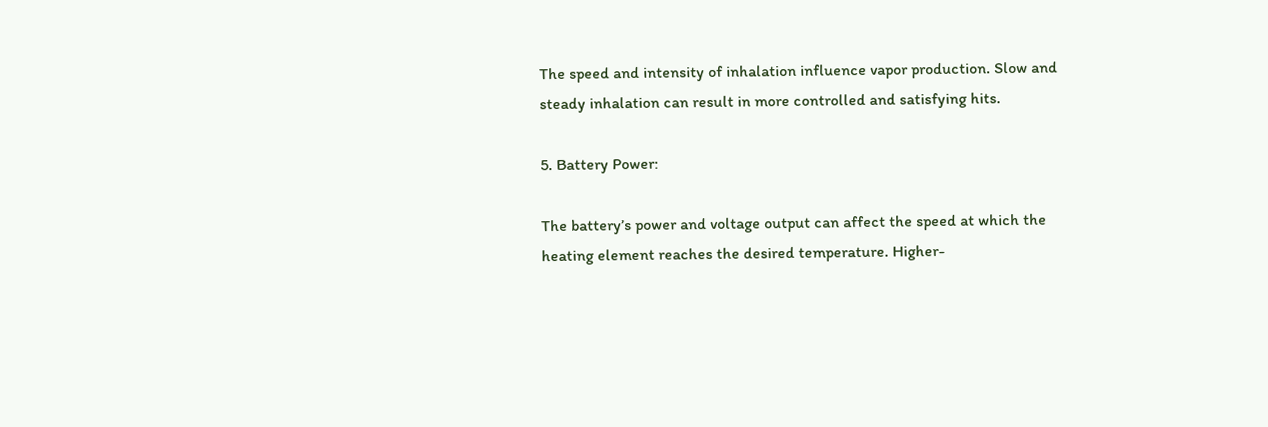The speed and intensity of inhalation influence vapor production. Slow and steady inhalation can result in more controlled and satisfying hits.

5. Battery Power:

The battery’s power and voltage output can affect the speed at which the heating element reaches the desired temperature. Higher-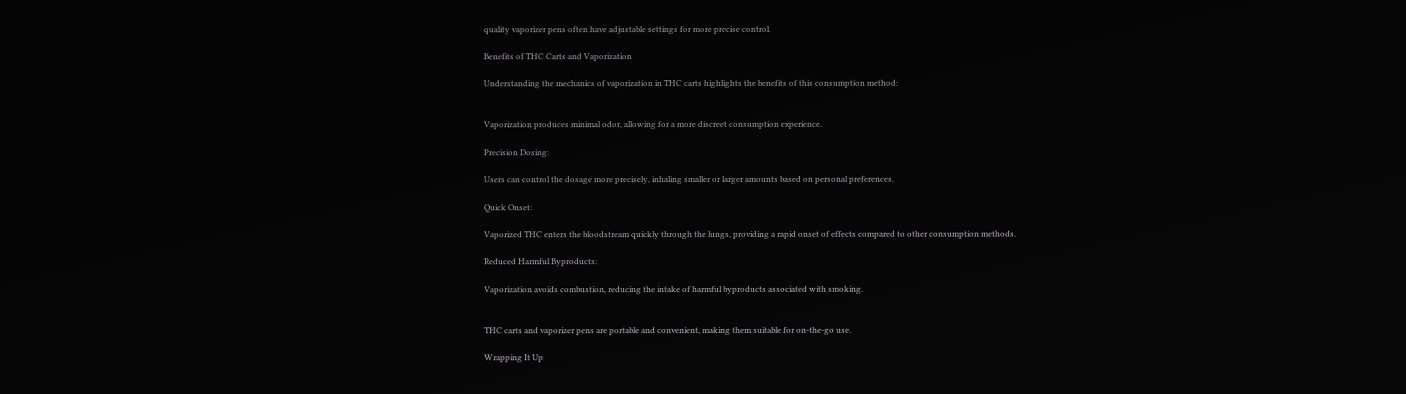quality vaporizer pens often have adjustable settings for more precise control.

Benefits of THC Carts and Vaporization

Understanding the mechanics of vaporization in THC carts highlights the benefits of this consumption method:


Vaporization produces minimal odor, allowing for a more discreet consumption experience.

Precision Dosing:

Users can control the dosage more precisely, inhaling smaller or larger amounts based on personal preferences.

Quick Onset:

Vaporized THC enters the bloodstream quickly through the lungs, providing a rapid onset of effects compared to other consumption methods.

Reduced Harmful Byproducts:

Vaporization avoids combustion, reducing the intake of harmful byproducts associated with smoking.


THC carts and vaporizer pens are portable and convenient, making them suitable for on-the-go use.

Wrapping It Up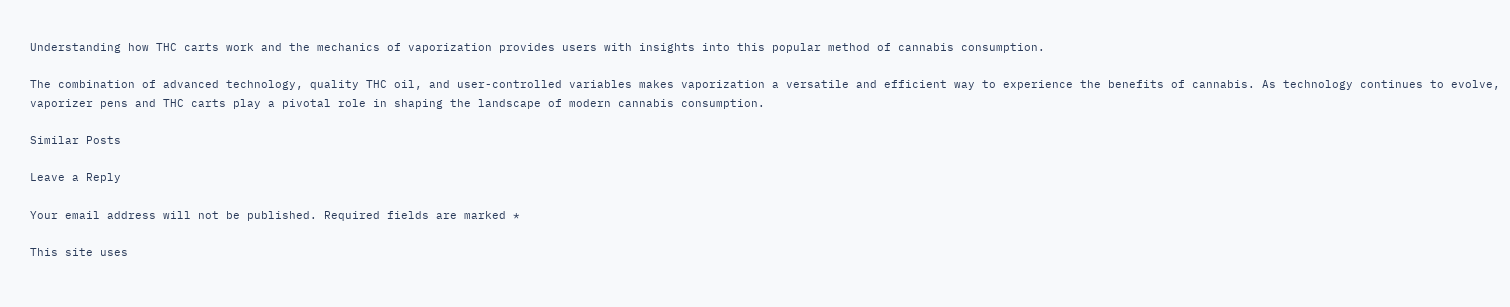Understanding how THC carts work and the mechanics of vaporization provides users with insights into this popular method of cannabis consumption.

The combination of advanced technology, quality THC oil, and user-controlled variables makes vaporization a versatile and efficient way to experience the benefits of cannabis. As technology continues to evolve, vaporizer pens and THC carts play a pivotal role in shaping the landscape of modern cannabis consumption.

Similar Posts

Leave a Reply

Your email address will not be published. Required fields are marked *

This site uses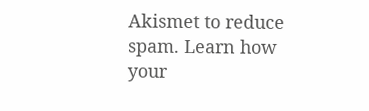Akismet to reduce spam. Learn how your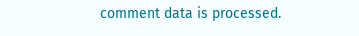comment data is processed.